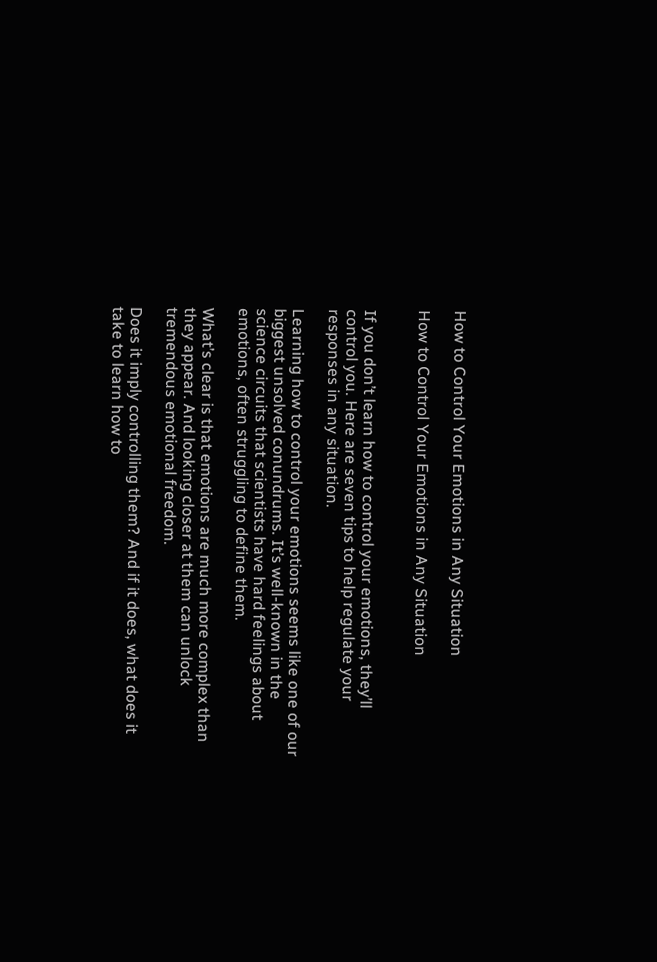How to Control Your Emotions in Any Situation

How to Control Your Emotions in Any Situation


If you don’t learn how to control your emotions, they’ll control you. Here are seven tips to help regulate your responses in any situation.

Learning how to control your emotions seems like one of our biggest unsolved conundrums. It’s well-known in the science circuits that scientists have hard feelings about emotions, often struggling to define them.

What’s clear is that emotions are much more complex than they appear. And looking closer at them can unlock tremendous emotional freedom.

Does it imply controlling them? And if it does, what does it take to learn how to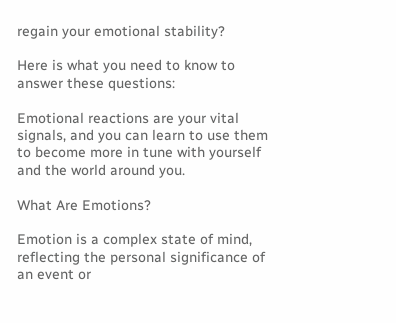regain your emotional stability?

Here is what you need to know to answer these questions:

Emotional reactions are your vital signals, and you can learn to use them to become more in tune with yourself and the world around you.

What Are Emotions?

Emotion is a complex state of mind, reflecting the personal significance of an event or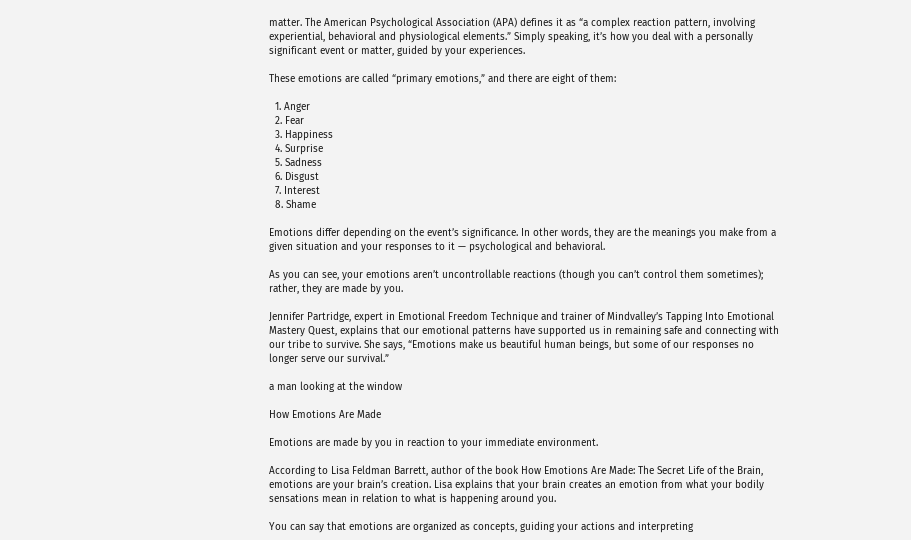matter. The American Psychological Association (APA) defines it as “a complex reaction pattern, involving experiential, behavioral and physiological elements.” Simply speaking, it’s how you deal with a personally significant event or matter, guided by your experiences.

These emotions are called “primary emotions,” and there are eight of them:

  1. Anger
  2. Fear
  3. Happiness
  4. Surprise
  5. Sadness
  6. Disgust
  7. Interest
  8. Shame

Emotions differ depending on the event’s significance. In other words, they are the meanings you make from a given situation and your responses to it — psychological and behavioral.

As you can see, your emotions aren’t uncontrollable reactions (though you can’t control them sometimes); rather, they are made by you.

Jennifer Partridge, expert in Emotional Freedom Technique and trainer of Mindvalley’s Tapping Into Emotional Mastery Quest, explains that our emotional patterns have supported us in remaining safe and connecting with our tribe to survive. She says, “Emotions make us beautiful human beings, but some of our responses no longer serve our survival.”

a man looking at the window

How Emotions Are Made

Emotions are made by you in reaction to your immediate environment.

According to Lisa Feldman Barrett, author of the book How Emotions Are Made: The Secret Life of the Brain, emotions are your brain’s creation. Lisa explains that your brain creates an emotion from what your bodily sensations mean in relation to what is happening around you.

You can say that emotions are organized as concepts, guiding your actions and interpreting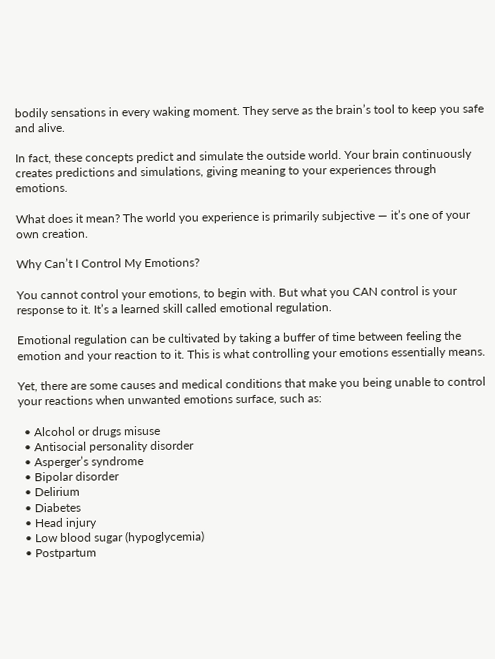bodily sensations in every waking moment. They serve as the brain’s tool to keep you safe and alive.

In fact, these concepts predict and simulate the outside world. Your brain continuously creates predictions and simulations, giving meaning to your experiences through emotions.

What does it mean? The world you experience is primarily subjective — it’s one of your own creation.

Why Can’t I Control My Emotions?

You cannot control your emotions, to begin with. But what you CAN control is your response to it. It’s a learned skill called emotional regulation.

Emotional regulation can be cultivated by taking a buffer of time between feeling the emotion and your reaction to it. This is what controlling your emotions essentially means.

Yet, there are some causes and medical conditions that make you being unable to control your reactions when unwanted emotions surface, such as:

  • Alcohol or drugs misuse
  • Antisocial personality disorder
  • Asperger’s syndrome
  • Bipolar disorder
  • Delirium
  • Diabetes
  • Head injury
  • Low blood sugar (hypoglycemia)
  • Postpartum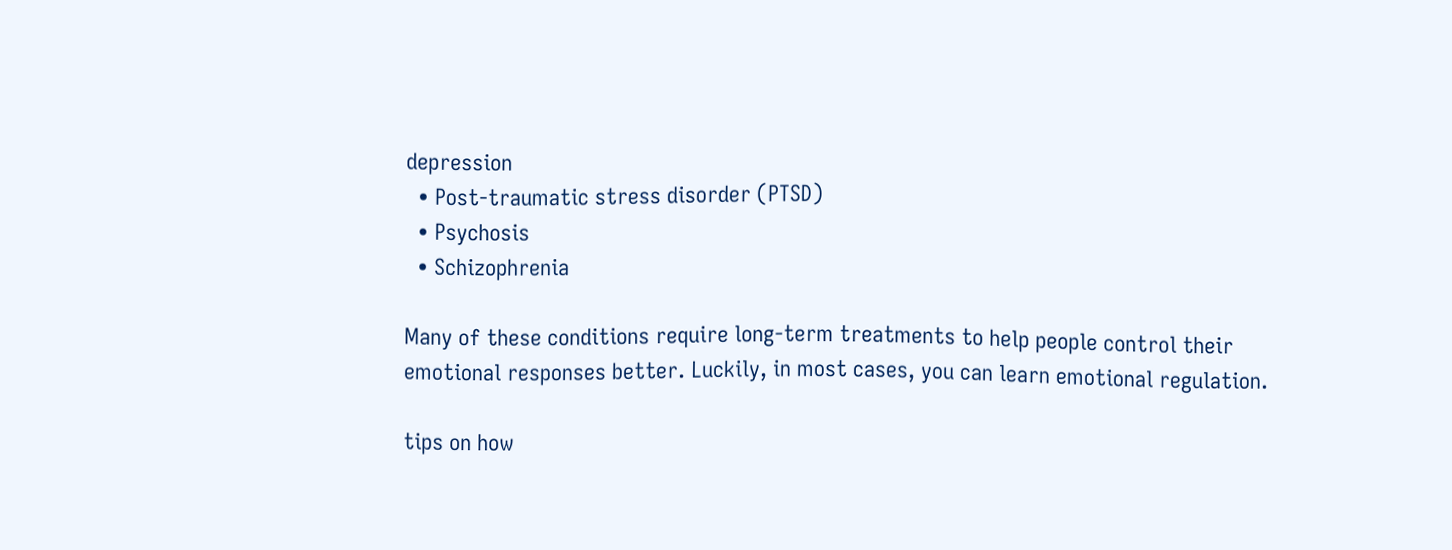depression
  • Post-traumatic stress disorder (PTSD)
  • Psychosis
  • Schizophrenia

Many of these conditions require long-term treatments to help people control their emotional responses better. Luckily, in most cases, you can learn emotional regulation.

tips on how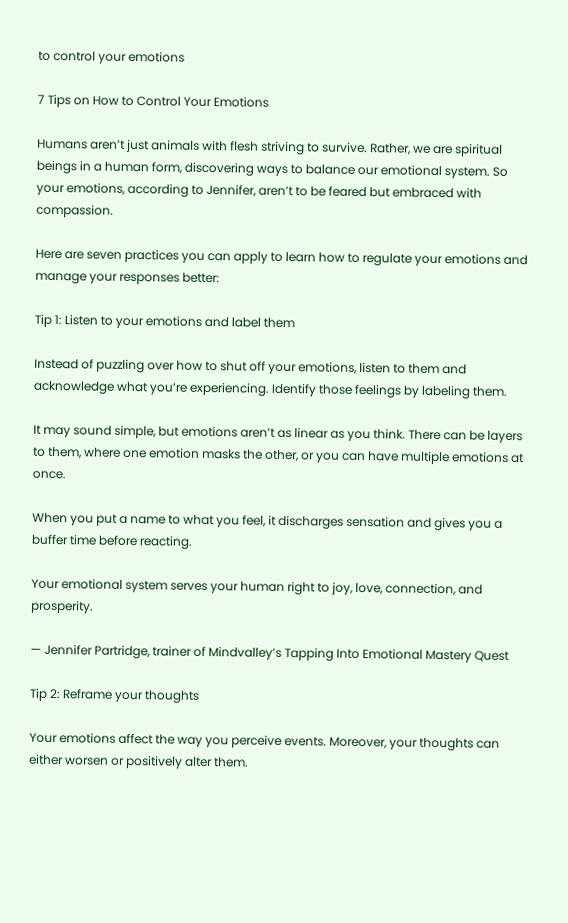to control your emotions

7 Tips on How to Control Your Emotions

Humans aren’t just animals with flesh striving to survive. Rather, we are spiritual beings in a human form, discovering ways to balance our emotional system. So your emotions, according to Jennifer, aren’t to be feared but embraced with compassion.

Here are seven practices you can apply to learn how to regulate your emotions and manage your responses better:

Tip 1: Listen to your emotions and label them

Instead of puzzling over how to shut off your emotions, listen to them and acknowledge what you’re experiencing. Identify those feelings by labeling them.

It may sound simple, but emotions aren’t as linear as you think. There can be layers to them, where one emotion masks the other, or you can have multiple emotions at once.

When you put a name to what you feel, it discharges sensation and gives you a buffer time before reacting.

Your emotional system serves your human right to joy, love, connection, and prosperity.

— Jennifer Partridge, trainer of Mindvalley’s Tapping Into Emotional Mastery Quest

Tip 2: Reframe your thoughts

Your emotions affect the way you perceive events. Moreover, your thoughts can either worsen or positively alter them.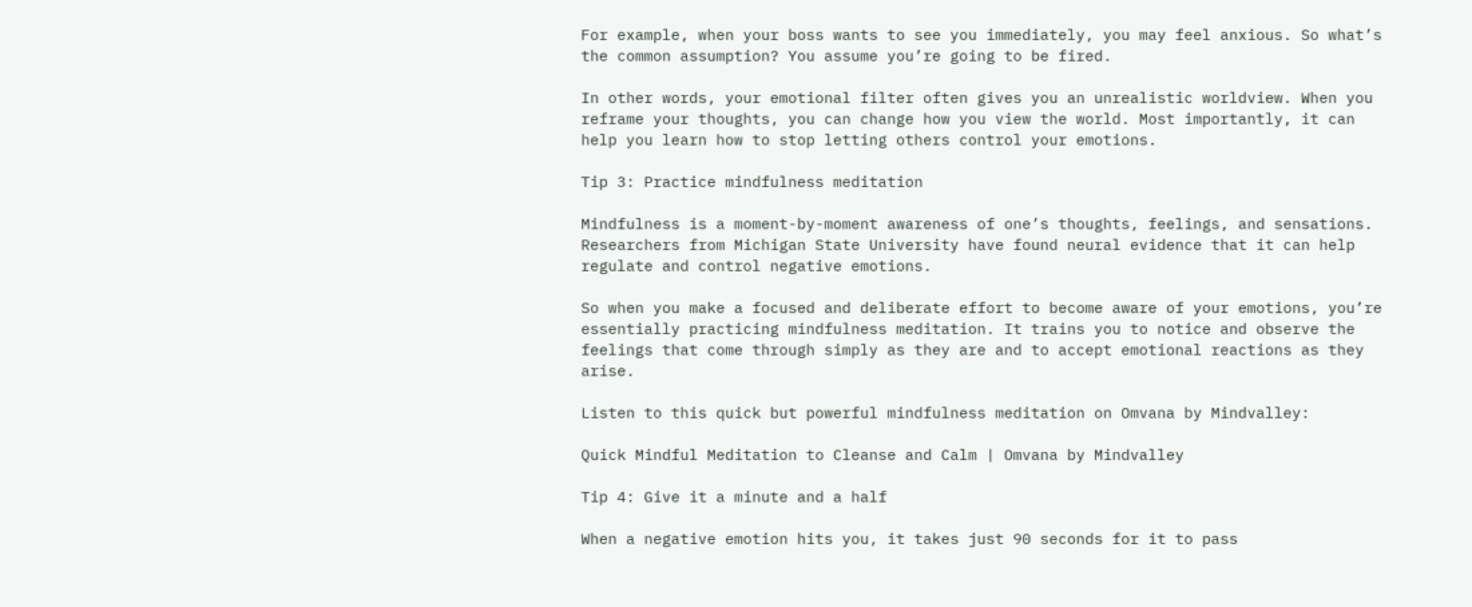For example, when your boss wants to see you immediately, you may feel anxious. So what’s the common assumption? You assume you’re going to be fired.

In other words, your emotional filter often gives you an unrealistic worldview. When you reframe your thoughts, you can change how you view the world. Most importantly, it can help you learn how to stop letting others control your emotions.

Tip 3: Practice mindfulness meditation

Mindfulness is a moment-by-moment awareness of one’s thoughts, feelings, and sensations. Researchers from Michigan State University have found neural evidence that it can help regulate and control negative emotions.

So when you make a focused and deliberate effort to become aware of your emotions, you’re essentially practicing mindfulness meditation. It trains you to notice and observe the feelings that come through simply as they are and to accept emotional reactions as they arise.

Listen to this quick but powerful mindfulness meditation on Omvana by Mindvalley:

Quick Mindful Meditation to Cleanse and Calm | Omvana by Mindvalley

Tip 4: Give it a minute and a half

When a negative emotion hits you, it takes just 90 seconds for it to pass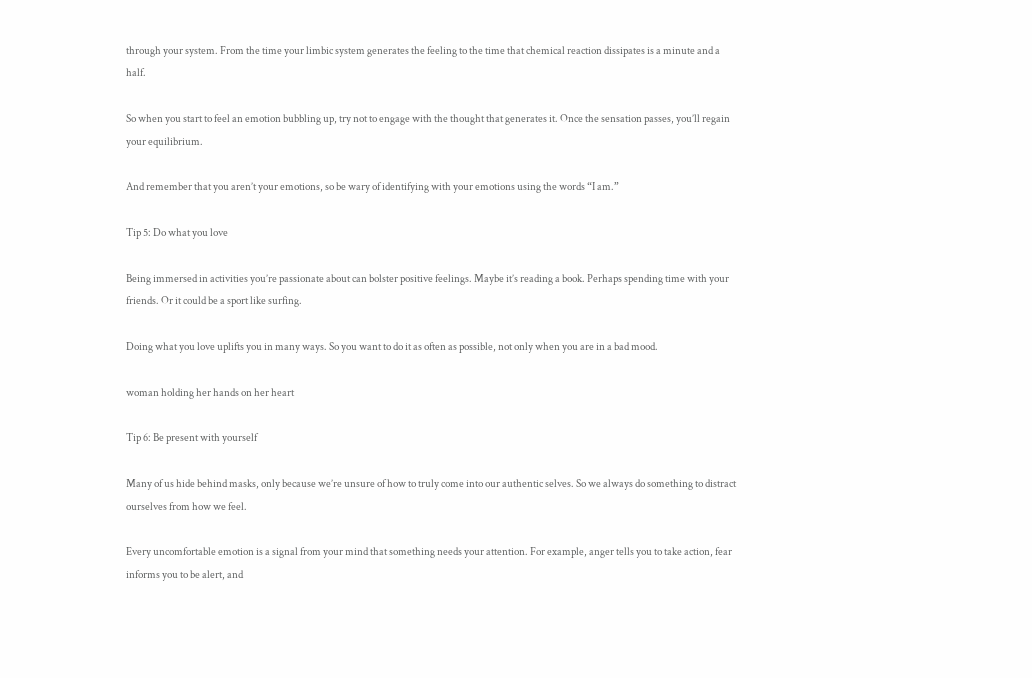through your system. From the time your limbic system generates the feeling to the time that chemical reaction dissipates is a minute and a half.

So when you start to feel an emotion bubbling up, try not to engage with the thought that generates it. Once the sensation passes, you’ll regain your equilibrium.

And remember that you aren’t your emotions, so be wary of identifying with your emotions using the words “I am.”

Tip 5: Do what you love

Being immersed in activities you’re passionate about can bolster positive feelings. Maybe it’s reading a book. Perhaps spending time with your friends. Or it could be a sport like surfing.

Doing what you love uplifts you in many ways. So you want to do it as often as possible, not only when you are in a bad mood.

woman holding her hands on her heart

Tip 6: Be present with yourself

Many of us hide behind masks, only because we’re unsure of how to truly come into our authentic selves. So we always do something to distract ourselves from how we feel.

Every uncomfortable emotion is a signal from your mind that something needs your attention. For example, anger tells you to take action, fear informs you to be alert, and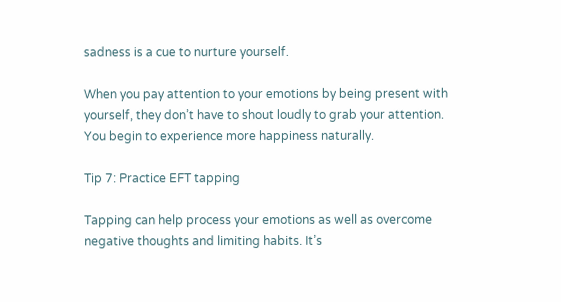sadness is a cue to nurture yourself.

When you pay attention to your emotions by being present with yourself, they don’t have to shout loudly to grab your attention. You begin to experience more happiness naturally.

Tip 7: Practice EFT tapping

Tapping can help process your emotions as well as overcome negative thoughts and limiting habits. It’s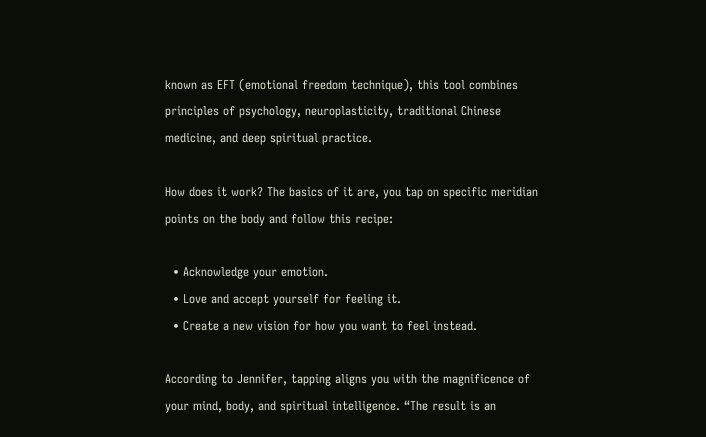known as EFT (emotional freedom technique), this tool combines principles of psychology, neuroplasticity, traditional Chinese medicine, and deep spiritual practice.

How does it work? The basics of it are, you tap on specific meridian points on the body and follow this recipe:

  • Acknowledge your emotion.
  • Love and accept yourself for feeling it.
  • Create a new vision for how you want to feel instead.

According to Jennifer, tapping aligns you with the magnificence of your mind, body, and spiritual intelligence. “The result is an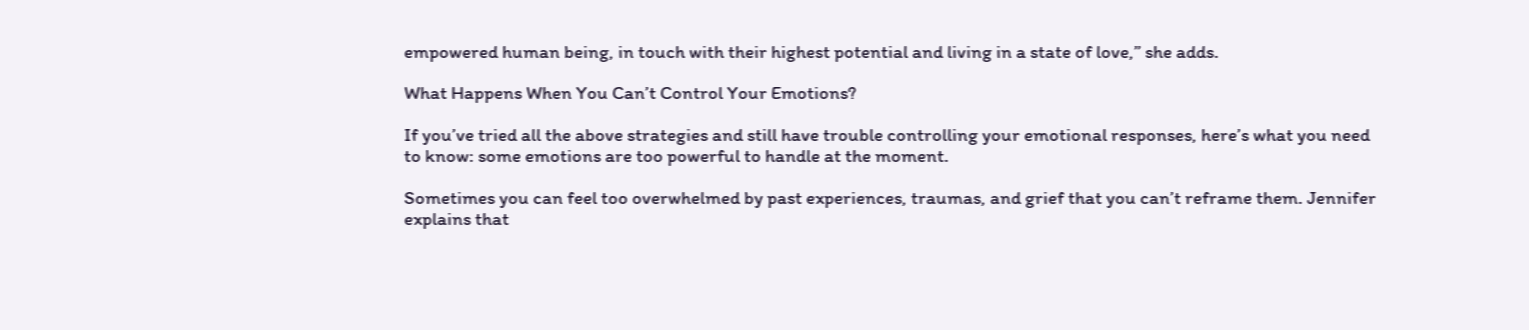empowered human being, in touch with their highest potential and living in a state of love,” she adds.

What Happens When You Can’t Control Your Emotions?

If you’ve tried all the above strategies and still have trouble controlling your emotional responses, here’s what you need to know: some emotions are too powerful to handle at the moment.

Sometimes you can feel too overwhelmed by past experiences, traumas, and grief that you can’t reframe them. Jennifer explains that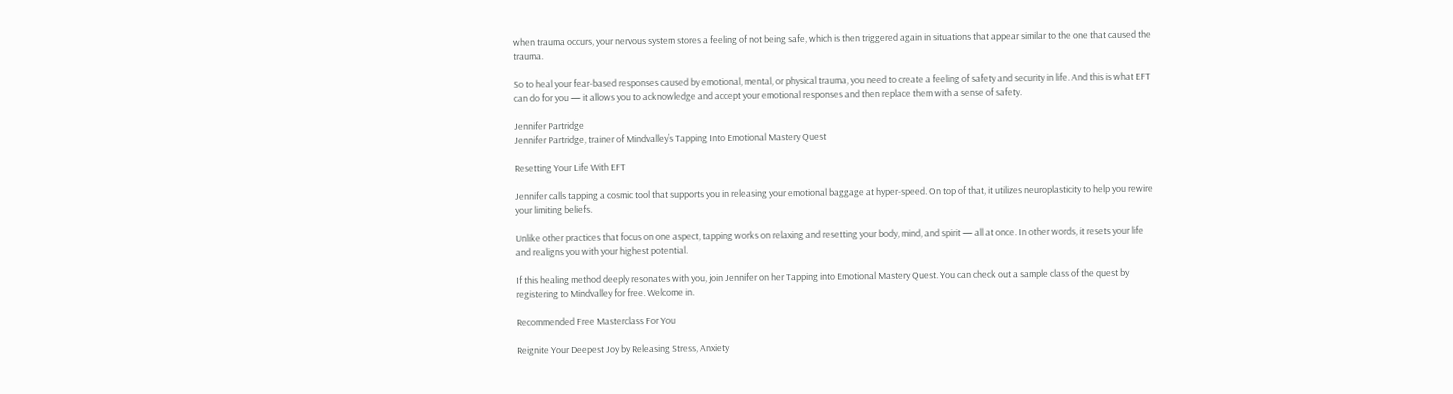when trauma occurs, your nervous system stores a feeling of not being safe, which is then triggered again in situations that appear similar to the one that caused the trauma.

So to heal your fear-based responses caused by emotional, mental, or physical trauma, you need to create a feeling of safety and security in life. And this is what EFT can do for you — it allows you to acknowledge and accept your emotional responses and then replace them with a sense of safety.

Jennifer Partridge
Jennifer Partridge, trainer of Mindvalley’s Tapping Into Emotional Mastery Quest

Resetting Your Life With EFT

Jennifer calls tapping a cosmic tool that supports you in releasing your emotional baggage at hyper-speed. On top of that, it utilizes neuroplasticity to help you rewire your limiting beliefs.

Unlike other practices that focus on one aspect, tapping works on relaxing and resetting your body, mind, and spirit — all at once. In other words, it resets your life and realigns you with your highest potential.

If this healing method deeply resonates with you, join Jennifer on her Tapping into Emotional Mastery Quest. You can check out a sample class of the quest by registering to Mindvalley for free. Welcome in.

Recommended Free Masterclass For You

Reignite Your Deepest Joy by Releasing Stress, Anxiety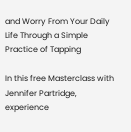and Worry From Your Daily Life Through a Simple Practice of Tapping

In this free Masterclass with Jennifer Partridge, experience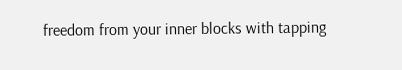freedom from your inner blocks with tapping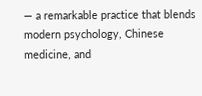— a remarkable practice that blends modern psychology, Chinese medicine, and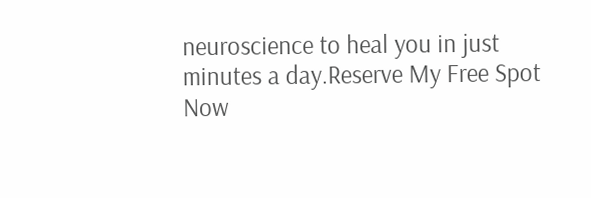neuroscience to heal you in just minutes a day.Reserve My Free Spot Now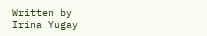Written by
Irina Yugay